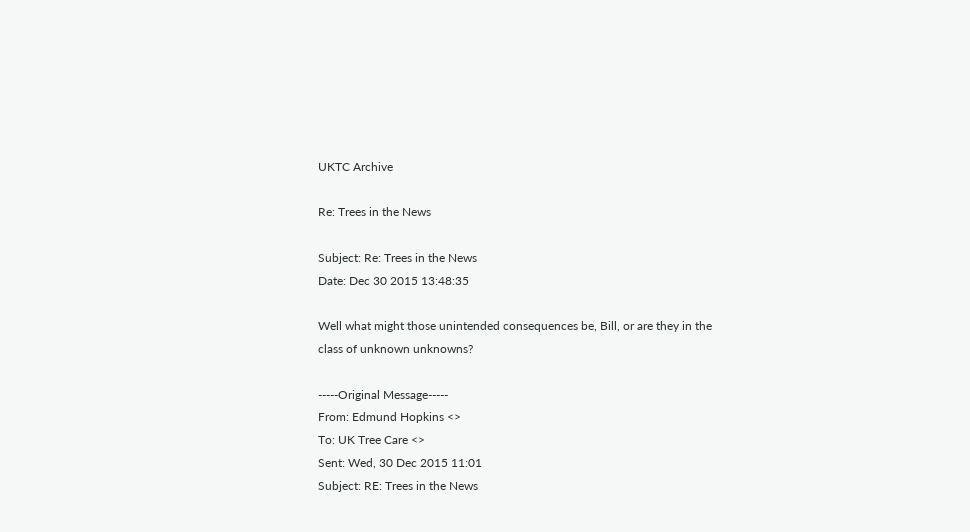UKTC Archive

Re: Trees in the News

Subject: Re: Trees in the News
Date: Dec 30 2015 13:48:35

Well what might those unintended consequences be, Bill, or are they in the
class of unknown unknowns?

-----Original Message-----
From: Edmund Hopkins <>
To: UK Tree Care <>
Sent: Wed, 30 Dec 2015 11:01
Subject: RE: Trees in the News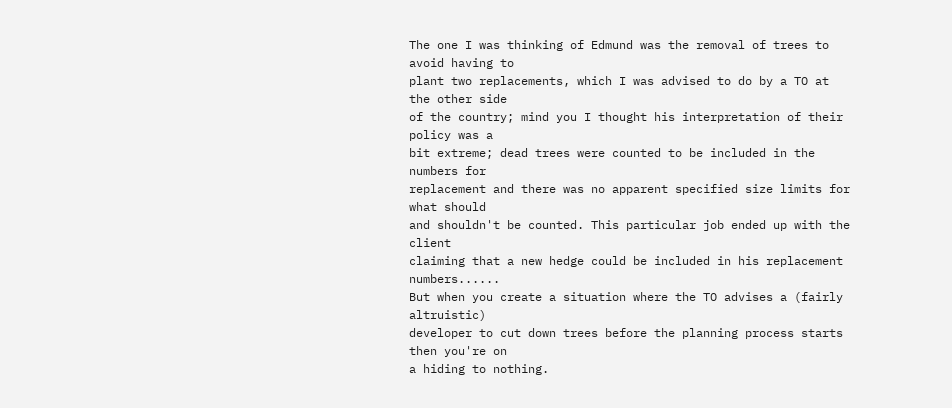The one I was thinking of Edmund was the removal of trees to avoid having to
plant two replacements, which I was advised to do by a TO at the other side
of the country; mind you I thought his interpretation of their policy was a
bit extreme; dead trees were counted to be included in the numbers for
replacement and there was no apparent specified size limits for what should
and shouldn't be counted. This particular job ended up with the client
claiming that a new hedge could be included in his replacement numbers......
But when you create a situation where the TO advises a (fairly altruistic)
developer to cut down trees before the planning process starts then you're on
a hiding to nothing.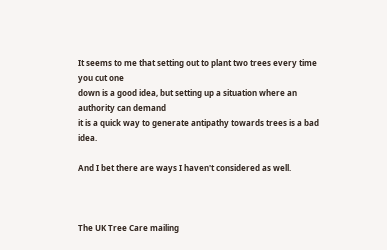It seems to me that setting out to plant two trees every time you cut one
down is a good idea, but setting up a situation where an authority can demand
it is a quick way to generate antipathy towards trees is a bad idea.

And I bet there are ways I haven't considered as well.



The UK Tree Care mailing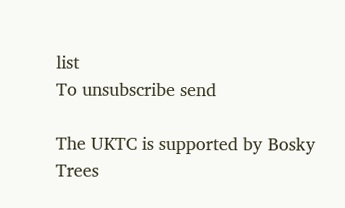list
To unsubscribe send

The UKTC is supported by Bosky Trees